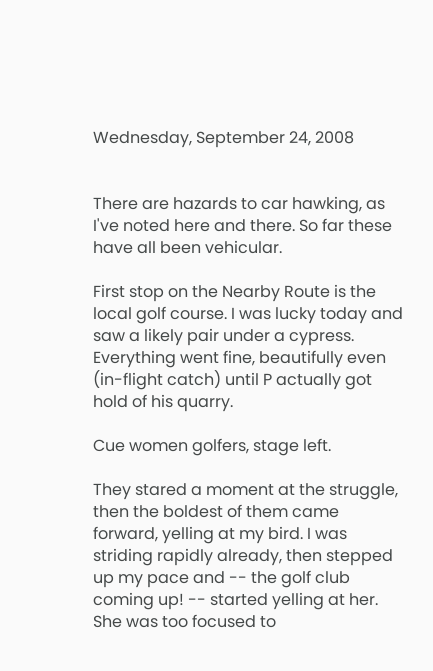Wednesday, September 24, 2008


There are hazards to car hawking, as I've noted here and there. So far these have all been vehicular.

First stop on the Nearby Route is the local golf course. I was lucky today and saw a likely pair under a cypress. Everything went fine, beautifully even (in-flight catch) until P actually got hold of his quarry.

Cue women golfers, stage left.

They stared a moment at the struggle, then the boldest of them came forward, yelling at my bird. I was striding rapidly already, then stepped up my pace and -- the golf club coming up! -- started yelling at her. She was too focused to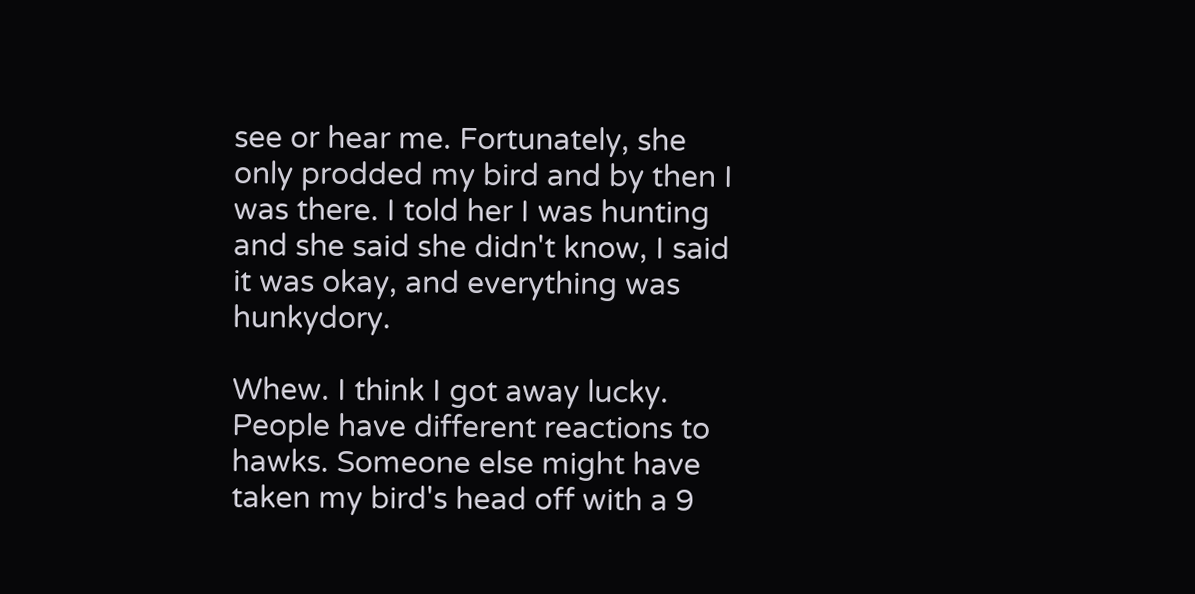see or hear me. Fortunately, she only prodded my bird and by then I was there. I told her I was hunting and she said she didn't know, I said it was okay, and everything was hunkydory.

Whew. I think I got away lucky. People have different reactions to hawks. Someone else might have taken my bird's head off with a 9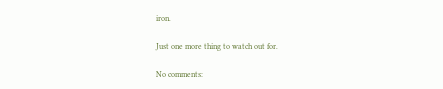iron.

Just one more thing to watch out for.

No comments: